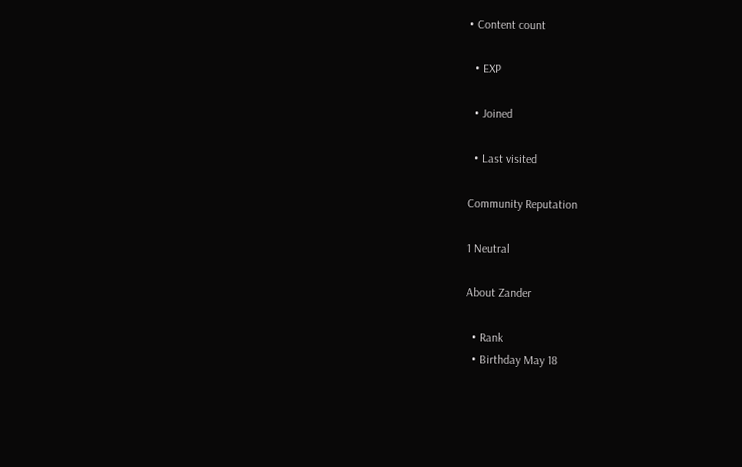• Content count

  • EXP

  • Joined

  • Last visited

Community Reputation

1 Neutral

About Zander

  • Rank
  • Birthday May 18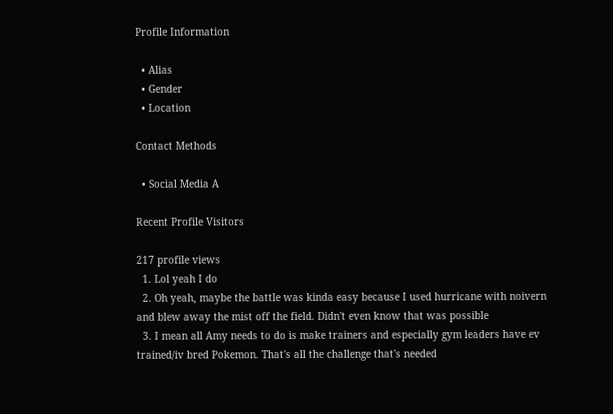Profile Information

  • Alias
  • Gender
  • Location

Contact Methods

  • Social Media A

Recent Profile Visitors

217 profile views
  1. Lol yeah I do
  2. Oh yeah, maybe the battle was kinda easy because I used hurricane with noivern and blew away the mist off the field. Didn't even know that was possible
  3. I mean all Amy needs to do is make trainers and especially gym leaders have ev trained/iv bred Pokemon. That's all the challenge that's needed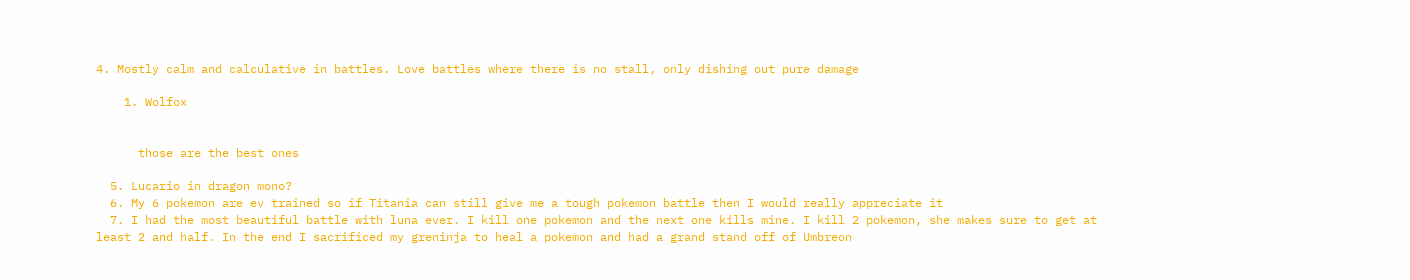4. Mostly calm and calculative in battles. Love battles where there is no stall, only dishing out pure damage

    1. Wolfox


      those are the best ones

  5. Lucario in dragon mono?
  6. My 6 pokemon are ev trained so if Titania can still give me a tough pokemon battle then I would really appreciate it
  7. I had the most beautiful battle with luna ever. I kill one pokemon and the next one kills mine. I kill 2 pokemon, she makes sure to get at least 2 and half. In the end I sacrificed my greninja to heal a pokemon and had a grand stand off of Umbreon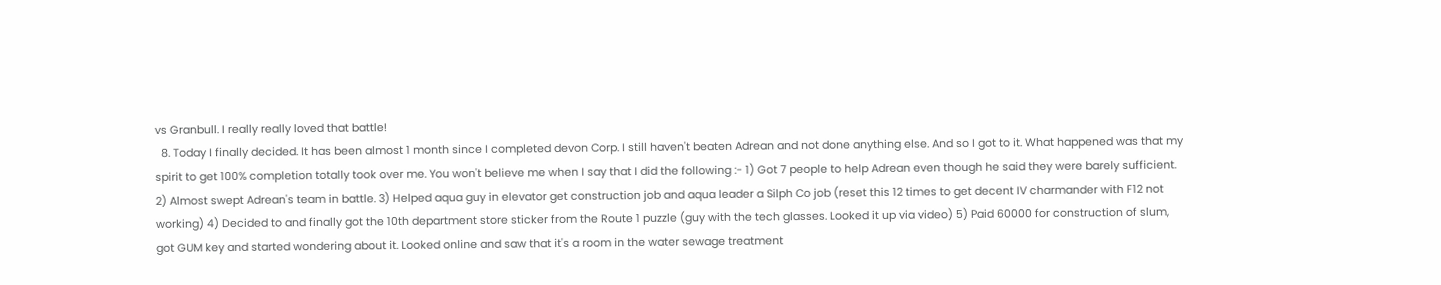vs Granbull. I really really loved that battle!
  8. Today I finally decided. It has been almost 1 month since I completed devon Corp. I still haven't beaten Adrean and not done anything else. And so I got to it. What happened was that my spirit to get 100% completion totally took over me. You won't believe me when I say that I did the following :- 1) Got 7 people to help Adrean even though he said they were barely sufficient. 2) Almost swept Adrean's team in battle. 3) Helped aqua guy in elevator get construction job and aqua leader a Silph Co job (reset this 12 times to get decent IV charmander with F12 not working) 4) Decided to and finally got the 10th department store sticker from the Route 1 puzzle (guy with the tech glasses. Looked it up via video) 5) Paid 60000 for construction of slum, got GUM key and started wondering about it. Looked online and saw that it's a room in the water sewage treatment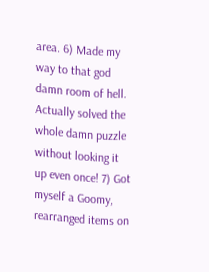area. 6) Made my way to that god damn room of hell. Actually solved the whole damn puzzle without looking it up even once! 7) Got myself a Goomy, rearranged items on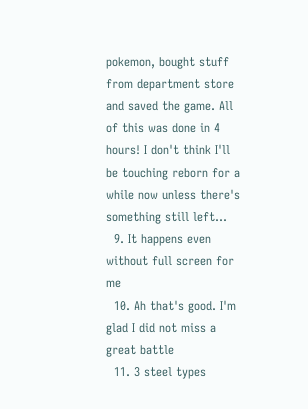pokemon, bought stuff from department store and saved the game. All of this was done in 4 hours! I don't think I'll be touching reborn for a while now unless there's something still left...
  9. It happens even without full screen for me
  10. Ah that's good. I'm glad I did not miss a great battle
  11. 3 steel types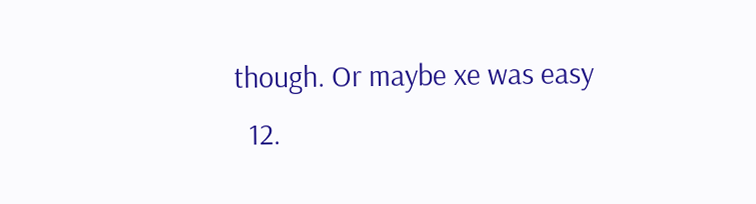though. Or maybe xe was easy
  12.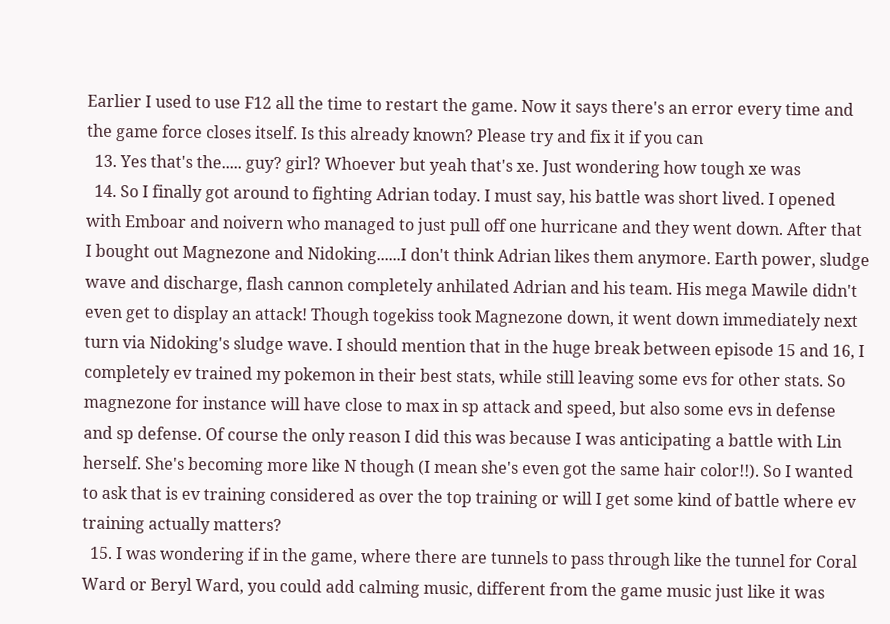Earlier I used to use F12 all the time to restart the game. Now it says there's an error every time and the game force closes itself. Is this already known? Please try and fix it if you can
  13. Yes that's the..... guy? girl? Whoever but yeah that's xe. Just wondering how tough xe was
  14. So I finally got around to fighting Adrian today. I must say, his battle was short lived. I opened with Emboar and noivern who managed to just pull off one hurricane and they went down. After that I bought out Magnezone and Nidoking......I don't think Adrian likes them anymore. Earth power, sludge wave and discharge, flash cannon completely anhilated Adrian and his team. His mega Mawile didn't even get to display an attack! Though togekiss took Magnezone down, it went down immediately next turn via Nidoking's sludge wave. I should mention that in the huge break between episode 15 and 16, I completely ev trained my pokemon in their best stats, while still leaving some evs for other stats. So magnezone for instance will have close to max in sp attack and speed, but also some evs in defense and sp defense. Of course the only reason I did this was because I was anticipating a battle with Lin herself. She's becoming more like N though (I mean she's even got the same hair color!!). So I wanted to ask that is ev training considered as over the top training or will I get some kind of battle where ev training actually matters?
  15. I was wondering if in the game, where there are tunnels to pass through like the tunnel for Coral Ward or Beryl Ward, you could add calming music, different from the game music just like it was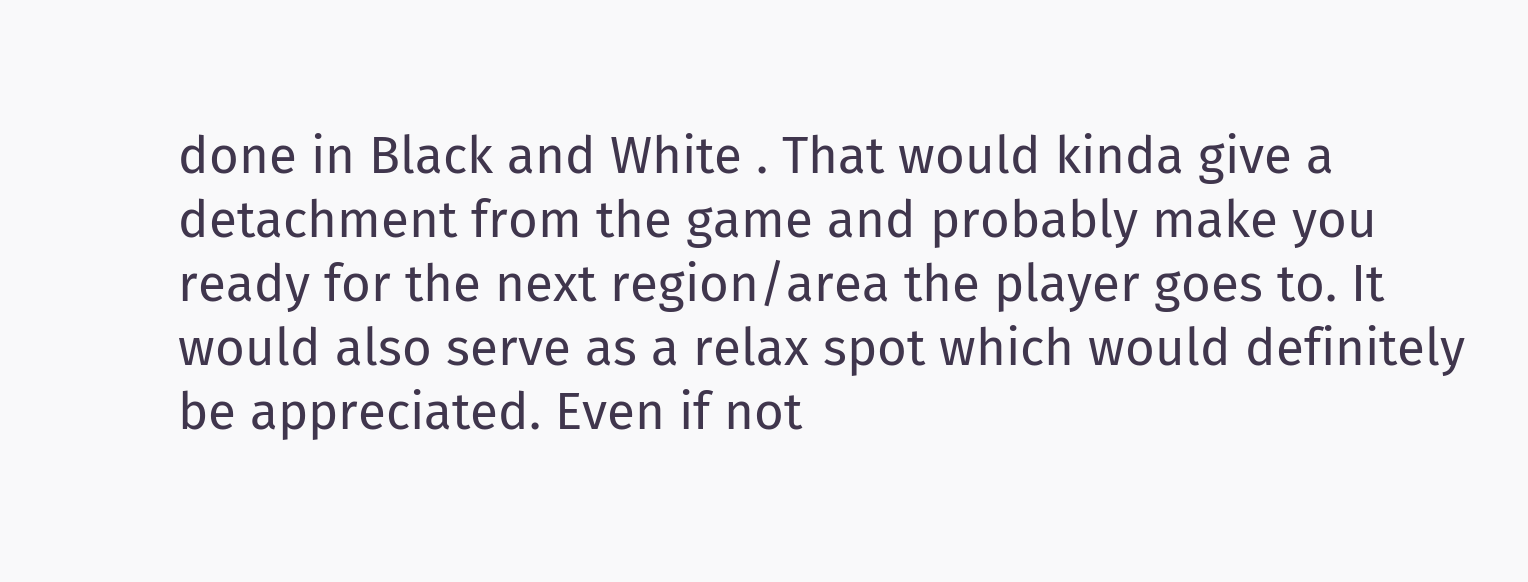done in Black and White . That would kinda give a detachment from the game and probably make you ready for the next region/area the player goes to. It would also serve as a relax spot which would definitely be appreciated. Even if not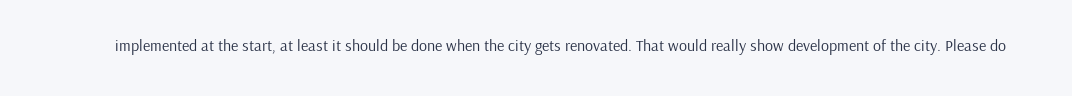implemented at the start, at least it should be done when the city gets renovated. That would really show development of the city. Please do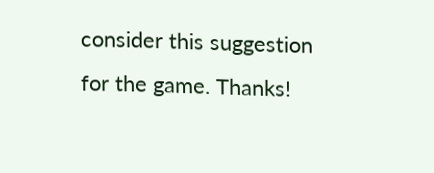consider this suggestion for the game. Thanks!